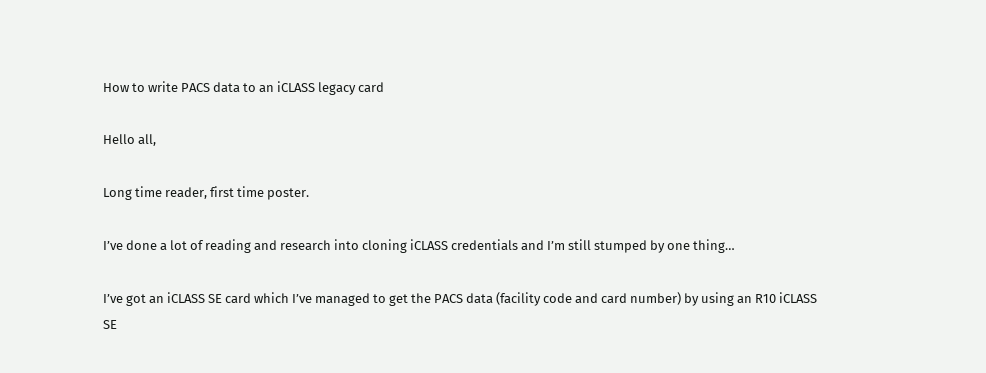How to write PACS data to an iCLASS legacy card

Hello all,

Long time reader, first time poster.

I’ve done a lot of reading and research into cloning iCLASS credentials and I’m still stumped by one thing…

I’ve got an iCLASS SE card which I’ve managed to get the PACS data (facility code and card number) by using an R10 iCLASS SE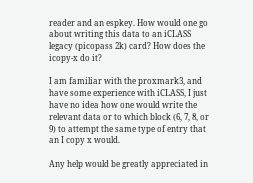reader and an espkey. How would one go about writing this data to an iCLASS legacy (picopass 2k) card? How does the icopy-x do it?

I am familiar with the proxmark3, and have some experience with iCLASS, I just have no idea how one would write the relevant data or to which block (6, 7, 8, or 9) to attempt the same type of entry that an I copy x would.

Any help would be greatly appreciated in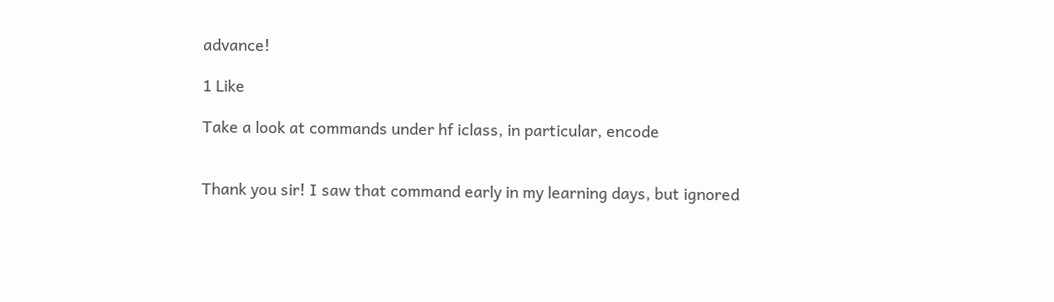advance!

1 Like

Take a look at commands under hf iclass, in particular, encode


Thank you sir! I saw that command early in my learning days, but ignored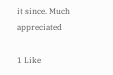it since. Much appreciated

1 Like